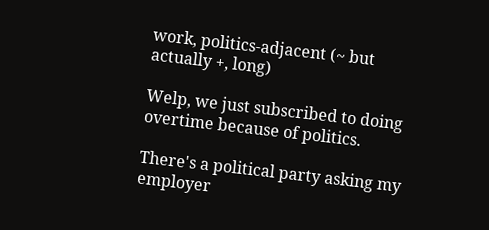work, politics-adjacent (~ but actually +, long)

Welp, we just subscribed to doing overtime because of politics.

There's a political party asking my employer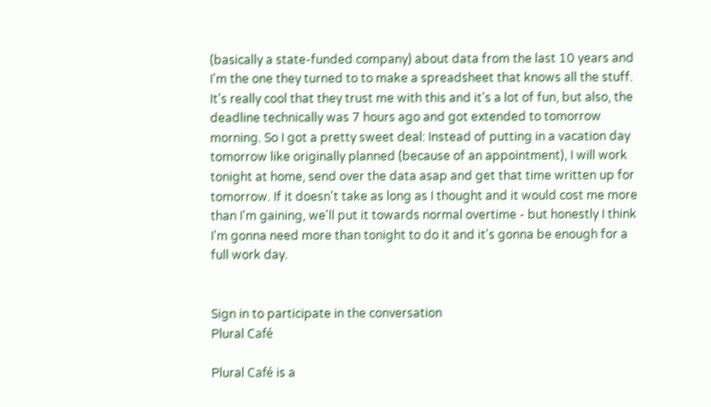(basically a state-funded company) about data from the last 10 years and I'm the one they turned to to make a spreadsheet that knows all the stuff. It's really cool that they trust me with this and it's a lot of fun, but also, the deadline technically was 7 hours ago and got extended to tomorrow morning. So I got a pretty sweet deal: Instead of putting in a vacation day tomorrow like originally planned (because of an appointment), I will work tonight at home, send over the data asap and get that time written up for tomorrow. If it doesn't take as long as I thought and it would cost me more than I'm gaining, we'll put it towards normal overtime - but honestly I think I'm gonna need more than tonight to do it and it's gonna be enough for a full work day.


Sign in to participate in the conversation
Plural Café

Plural Café is a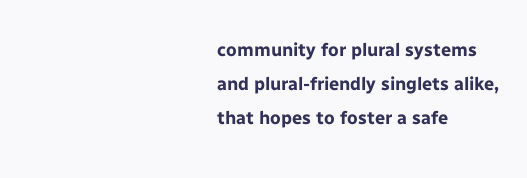community for plural systems and plural-friendly singlets alike, that hopes to foster a safe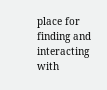place for finding and interacting with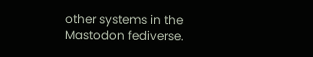other systems in the Mastodon fediverse.